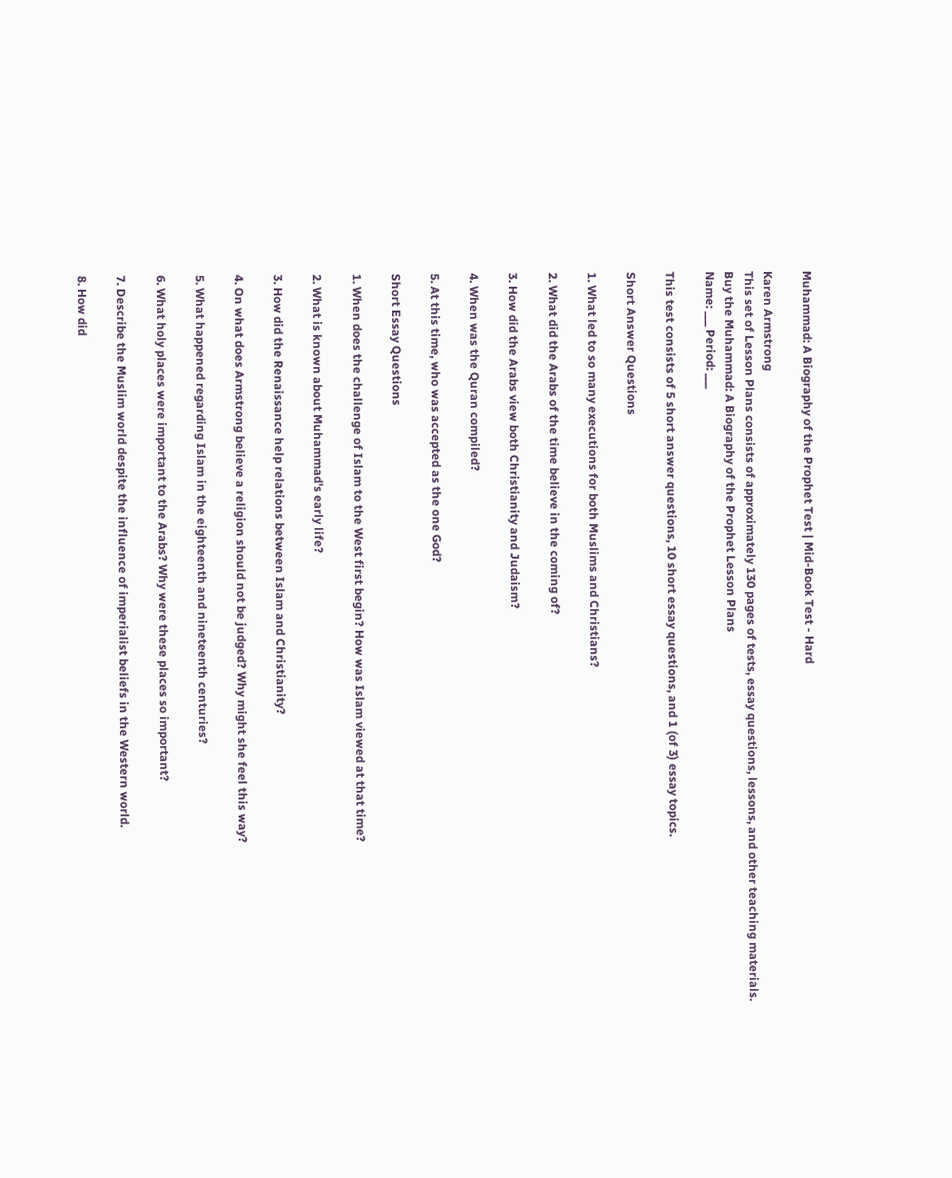Muhammad: A Biography of the Prophet Test | Mid-Book Test - Hard

Karen Armstrong
This set of Lesson Plans consists of approximately 130 pages of tests, essay questions, lessons, and other teaching materials.
Buy the Muhammad: A Biography of the Prophet Lesson Plans
Name: ___ Period: ___

This test consists of 5 short answer questions, 10 short essay questions, and 1 (of 3) essay topics.

Short Answer Questions

1. What led to so many executions for both Muslims and Christians?

2. What did the Arabs of the time believe in the coming of?

3. How did the Arabs view both Christianity and Judaism?

4. When was the Quran compiled?

5. At this time, who was accepted as the one God?

Short Essay Questions

1. When does the challenge of Islam to the West first begin? How was Islam viewed at that time?

2. What is known about Muhammad's early life?

3. How did the Renaissance help relations between Islam and Christianity?

4. On what does Armstrong believe a religion should not be judged? Why might she feel this way?

5. What happened regarding Islam in the eighteenth and nineteenth centuries?

6. What holy places were important to the Arabs? Why were these places so important?

7. Describe the Muslim world despite the influence of imperialist beliefs in the Western world.

8. How did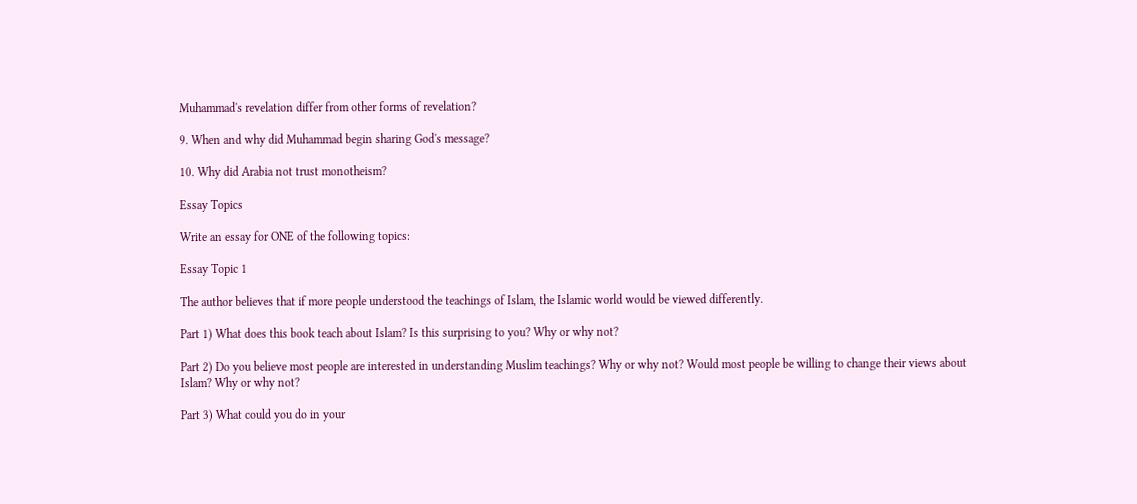Muhammad's revelation differ from other forms of revelation?

9. When and why did Muhammad begin sharing God's message?

10. Why did Arabia not trust monotheism?

Essay Topics

Write an essay for ONE of the following topics:

Essay Topic 1

The author believes that if more people understood the teachings of Islam, the Islamic world would be viewed differently.

Part 1) What does this book teach about Islam? Is this surprising to you? Why or why not?

Part 2) Do you believe most people are interested in understanding Muslim teachings? Why or why not? Would most people be willing to change their views about Islam? Why or why not?

Part 3) What could you do in your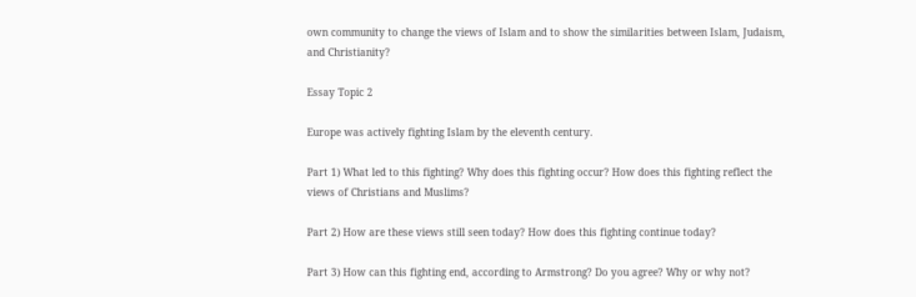own community to change the views of Islam and to show the similarities between Islam, Judaism, and Christianity?

Essay Topic 2

Europe was actively fighting Islam by the eleventh century.

Part 1) What led to this fighting? Why does this fighting occur? How does this fighting reflect the views of Christians and Muslims?

Part 2) How are these views still seen today? How does this fighting continue today?

Part 3) How can this fighting end, according to Armstrong? Do you agree? Why or why not?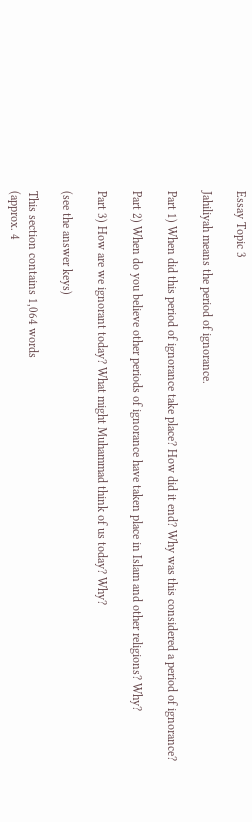Essay Topic 3

Jahiliyah means the period of ignorance.

Part 1) When did this period of ignorance take place? How did it end? Why was this considered a period of ignorance?

Part 2) When do you believe other periods of ignorance have taken place in Islam and other religions? Why?

Part 3) How are we ignorant today? What might Muhammad think of us today? Why?

(see the answer keys)

This section contains 1,064 words
(approx. 4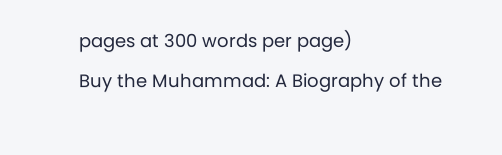pages at 300 words per page)
Buy the Muhammad: A Biography of the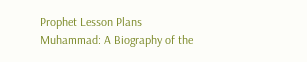Prophet Lesson Plans
Muhammad: A Biography of the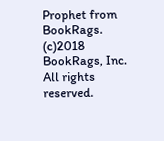Prophet from BookRags. (c)2018 BookRags, Inc. All rights reserved.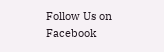Follow Us on Facebook